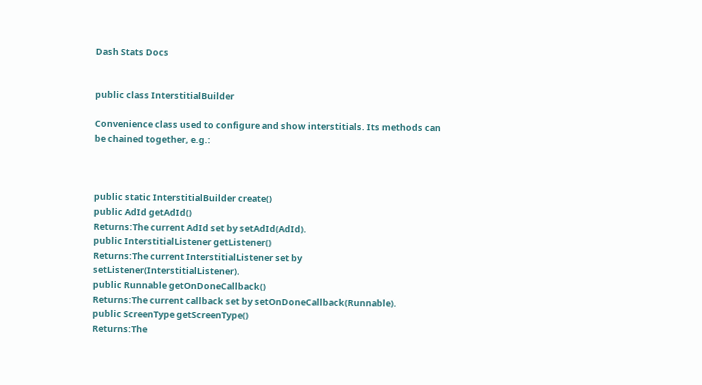Dash Stats Docs


public class InterstitialBuilder

Convenience class used to configure and show interstitials. Its methods can be chained together, e.g.:



public static InterstitialBuilder create()
public AdId getAdId()
Returns:The current AdId set by setAdId(AdId).
public InterstitialListener getListener()
Returns:The current InterstitialListener set by setListener(InterstitialListener).
public Runnable getOnDoneCallback()
Returns:The current callback set by setOnDoneCallback(Runnable).
public ScreenType getScreenType()
Returns:The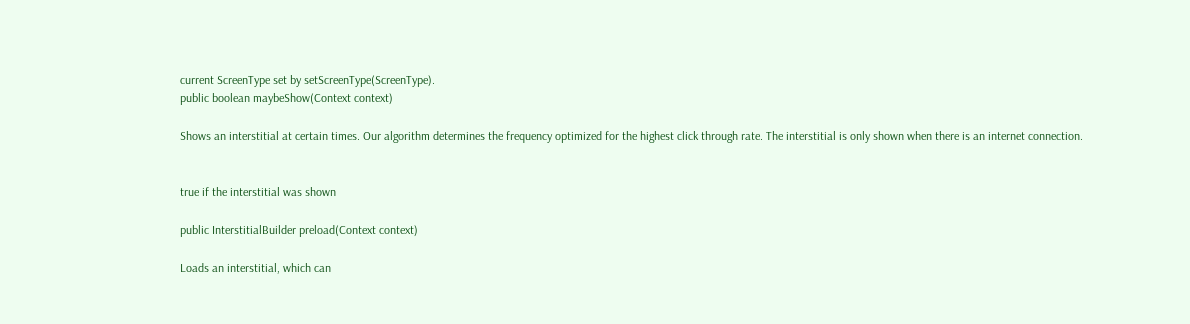current ScreenType set by setScreenType(ScreenType).
public boolean maybeShow(Context context)

Shows an interstitial at certain times. Our algorithm determines the frequency optimized for the highest click through rate. The interstitial is only shown when there is an internet connection.


true if the interstitial was shown

public InterstitialBuilder preload(Context context)

Loads an interstitial, which can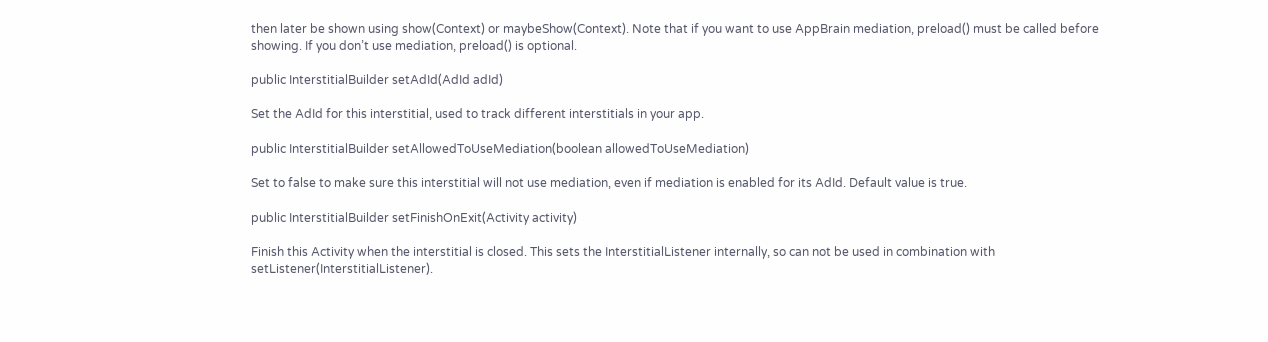then later be shown using show(Context) or maybeShow(Context). Note that if you want to use AppBrain mediation, preload() must be called before showing. If you don’t use mediation, preload() is optional.

public InterstitialBuilder setAdId(AdId adId)

Set the AdId for this interstitial, used to track different interstitials in your app.

public InterstitialBuilder setAllowedToUseMediation(boolean allowedToUseMediation)

Set to false to make sure this interstitial will not use mediation, even if mediation is enabled for its AdId. Default value is true.

public InterstitialBuilder setFinishOnExit(Activity activity)

Finish this Activity when the interstitial is closed. This sets the InterstitialListener internally, so can not be used in combination with setListener(InterstitialListener).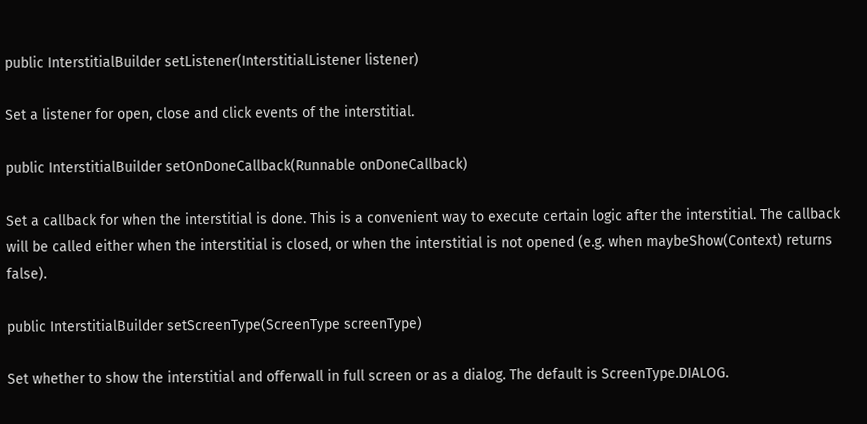public InterstitialBuilder setListener(InterstitialListener listener)

Set a listener for open, close and click events of the interstitial.

public InterstitialBuilder setOnDoneCallback(Runnable onDoneCallback)

Set a callback for when the interstitial is done. This is a convenient way to execute certain logic after the interstitial. The callback will be called either when the interstitial is closed, or when the interstitial is not opened (e.g. when maybeShow(Context) returns false).

public InterstitialBuilder setScreenType(ScreenType screenType)

Set whether to show the interstitial and offerwall in full screen or as a dialog. The default is ScreenType.DIALOG.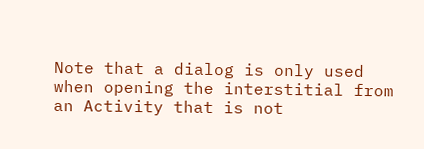Note that a dialog is only used when opening the interstitial from an Activity that is not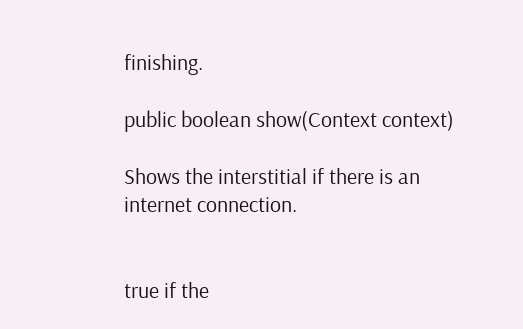finishing.

public boolean show(Context context)

Shows the interstitial if there is an internet connection.


true if the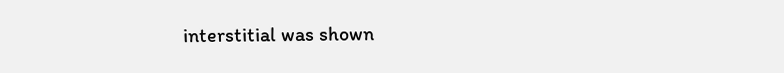interstitial was shown